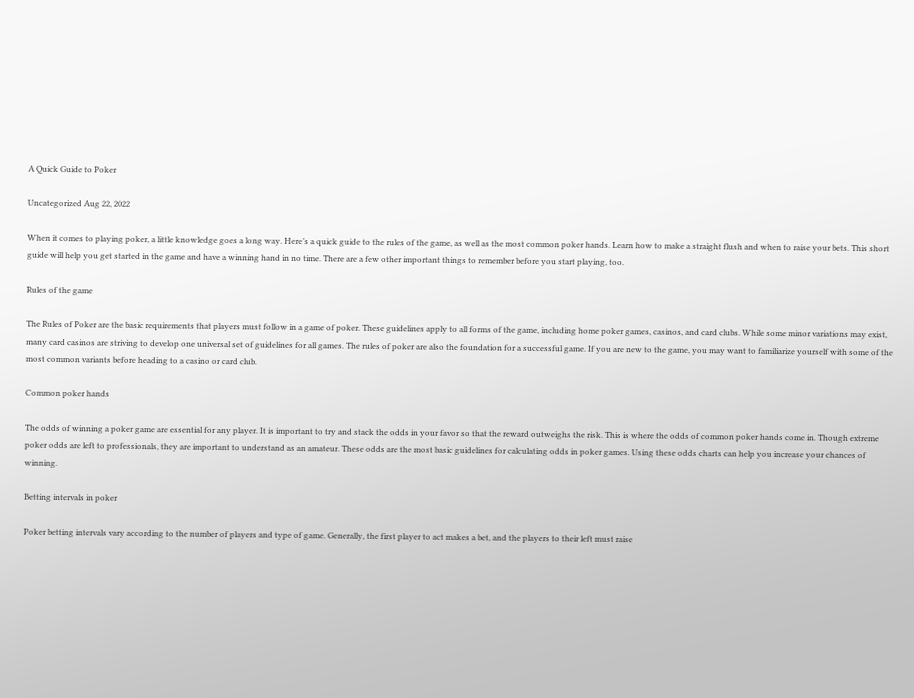A Quick Guide to Poker

Uncategorized Aug 22, 2022

When it comes to playing poker, a little knowledge goes a long way. Here’s a quick guide to the rules of the game, as well as the most common poker hands. Learn how to make a straight flush and when to raise your bets. This short guide will help you get started in the game and have a winning hand in no time. There are a few other important things to remember before you start playing, too.

Rules of the game

The Rules of Poker are the basic requirements that players must follow in a game of poker. These guidelines apply to all forms of the game, including home poker games, casinos, and card clubs. While some minor variations may exist, many card casinos are striving to develop one universal set of guidelines for all games. The rules of poker are also the foundation for a successful game. If you are new to the game, you may want to familiarize yourself with some of the most common variants before heading to a casino or card club.

Common poker hands

The odds of winning a poker game are essential for any player. It is important to try and stack the odds in your favor so that the reward outweighs the risk. This is where the odds of common poker hands come in. Though extreme poker odds are left to professionals, they are important to understand as an amateur. These odds are the most basic guidelines for calculating odds in poker games. Using these odds charts can help you increase your chances of winning.

Betting intervals in poker

Poker betting intervals vary according to the number of players and type of game. Generally, the first player to act makes a bet, and the players to their left must raise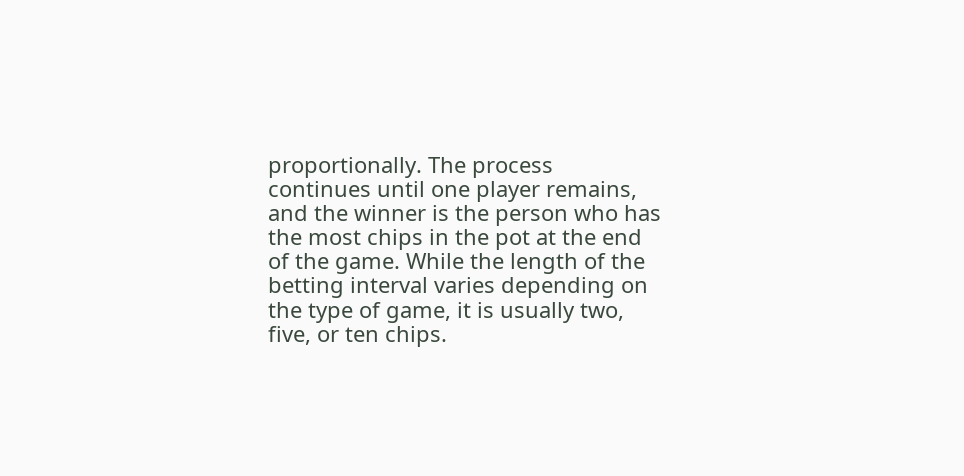proportionally. The process continues until one player remains, and the winner is the person who has the most chips in the pot at the end of the game. While the length of the betting interval varies depending on the type of game, it is usually two, five, or ten chips.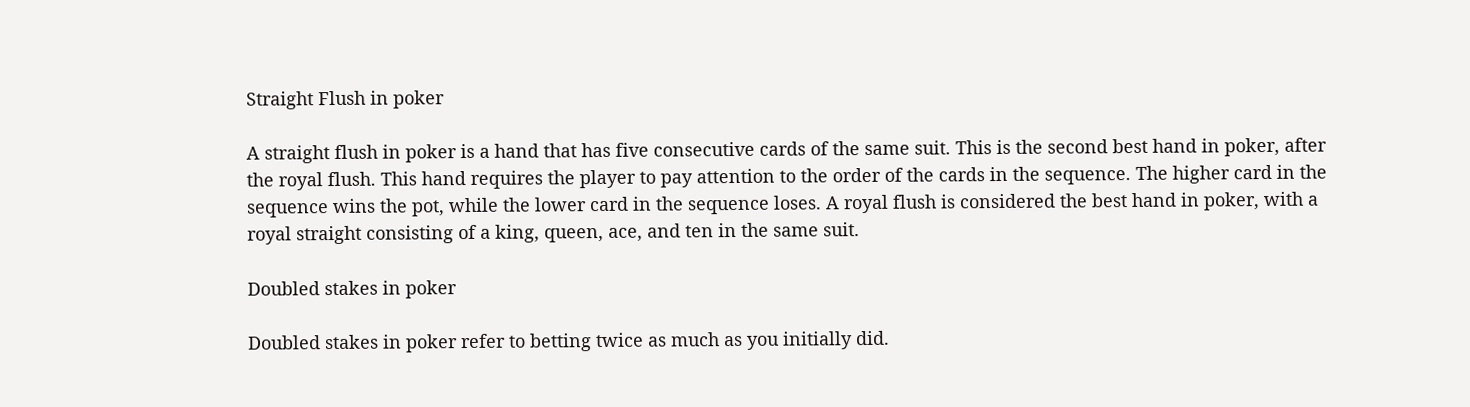Straight Flush in poker

A straight flush in poker is a hand that has five consecutive cards of the same suit. This is the second best hand in poker, after the royal flush. This hand requires the player to pay attention to the order of the cards in the sequence. The higher card in the sequence wins the pot, while the lower card in the sequence loses. A royal flush is considered the best hand in poker, with a royal straight consisting of a king, queen, ace, and ten in the same suit.

Doubled stakes in poker

Doubled stakes in poker refer to betting twice as much as you initially did.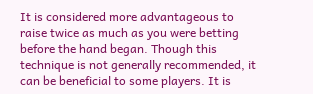It is considered more advantageous to raise twice as much as you were betting before the hand began. Though this technique is not generally recommended, it can be beneficial to some players. It is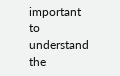important to understand the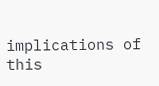implications of this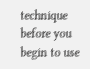technique before you begin to use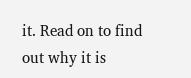it. Read on to find out why it is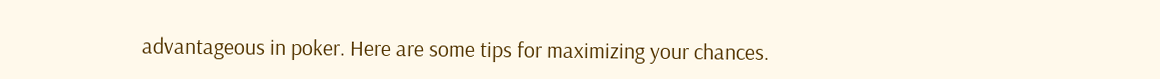advantageous in poker. Here are some tips for maximizing your chances.